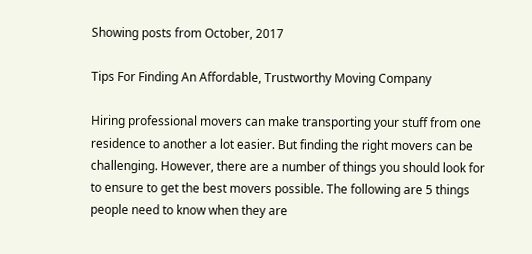Showing posts from October, 2017

Tips For Finding An Affordable, Trustworthy Moving Company

Hiring professional movers can make transporting your stuff from one residence to another a lot easier. But finding the right movers can be challenging. However, there are a number of things you should look for to ensure to get the best movers possible. The following are 5 things people need to know when they are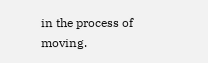in the process of moving.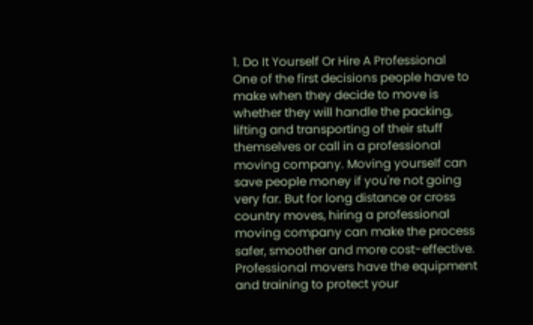1. Do It Yourself Or Hire A Professional
One of the first decisions people have to make when they decide to move is whether they will handle the packing, lifting and transporting of their stuff themselves or call in a professional moving company. Moving yourself can save people money if you're not going very far. But for long distance or cross country moves, hiring a professional moving company can make the process safer, smoother and more cost-effective. Professional movers have the equipment and training to protect your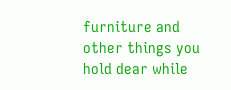furniture and other things you hold dear while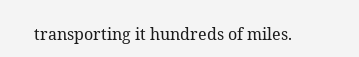transporting it hundreds of miles.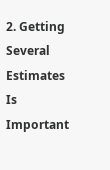2. Getting Several Estimates Is Important